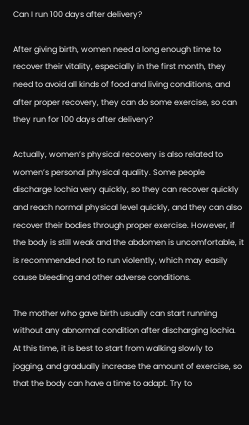Can I run 100 days after delivery?

After giving birth, women need a long enough time to recover their vitality, especially in the first month, they need to avoid all kinds of food and living conditions, and after proper recovery, they can do some exercise, so can they run for 100 days after delivery?

Actually, women’s physical recovery is also related to women’s personal physical quality. Some people discharge lochia very quickly, so they can recover quickly and reach normal physical level quickly, and they can also recover their bodies through proper exercise. However, if the body is still weak and the abdomen is uncomfortable, it is recommended not to run violently, which may easily cause bleeding and other adverse conditions.

The mother who gave birth usually can start running without any abnormal condition after discharging lochia. At this time, it is best to start from walking slowly to jogging, and gradually increase the amount of exercise, so that the body can have a time to adapt. Try to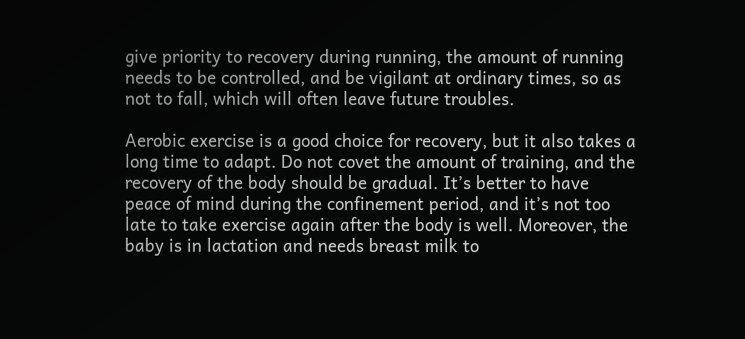give priority to recovery during running, the amount of running needs to be controlled, and be vigilant at ordinary times, so as not to fall, which will often leave future troubles.

Aerobic exercise is a good choice for recovery, but it also takes a long time to adapt. Do not covet the amount of training, and the recovery of the body should be gradual. It’s better to have peace of mind during the confinement period, and it’s not too late to take exercise again after the body is well. Moreover, the baby is in lactation and needs breast milk to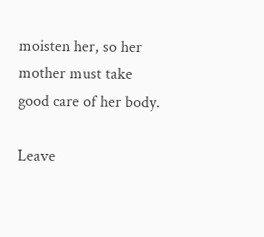moisten her, so her mother must take good care of her body.

Leave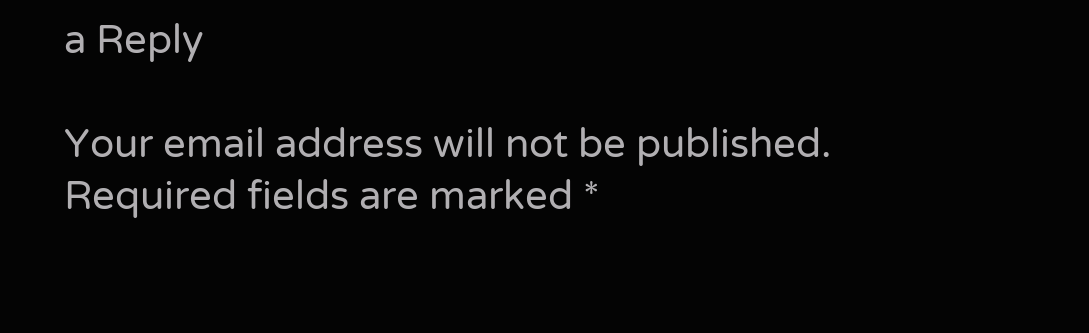a Reply

Your email address will not be published. Required fields are marked *